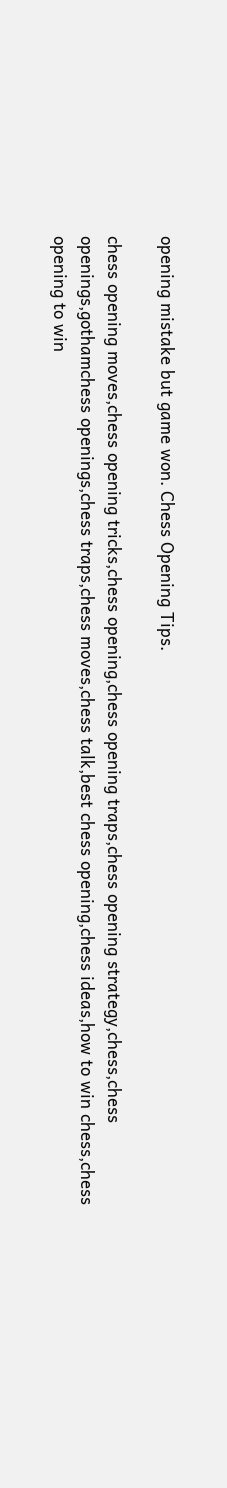opening mistake but game won. Chess Opening Tips.

chess opening moves,chess opening tricks,chess opening,chess opening traps,chess opening strategy,chess,chess openings,gothamchess openings,chess traps,chess moves,chess talk,best chess opening,chess ideas,how to win chess,chess opening to win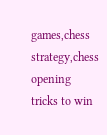games,chess strategy,chess opening tricks to win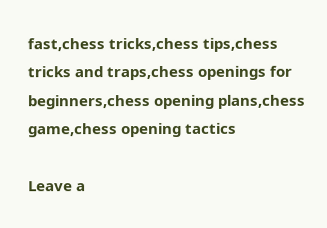fast,chess tricks,chess tips,chess tricks and traps,chess openings for beginners,chess opening plans,chess game,chess opening tactics

Leave a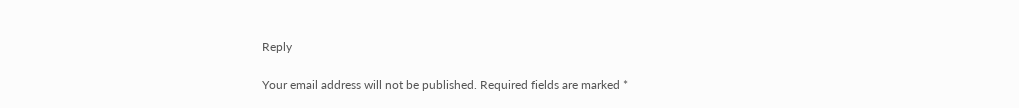Reply

Your email address will not be published. Required fields are marked *